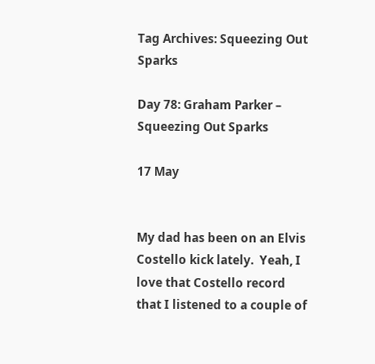Tag Archives: Squeezing Out Sparks

Day 78: Graham Parker – Squeezing Out Sparks

17 May


My dad has been on an Elvis Costello kick lately.  Yeah, I love that Costello record that I listened to a couple of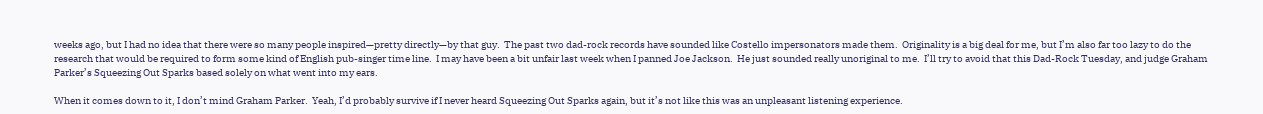weeks ago, but I had no idea that there were so many people inspired—pretty directly—by that guy.  The past two dad-rock records have sounded like Costello impersonators made them.  Originality is a big deal for me, but I’m also far too lazy to do the research that would be required to form some kind of English pub-singer time line.  I may have been a bit unfair last week when I panned Joe Jackson.  He just sounded really unoriginal to me.  I’ll try to avoid that this Dad-Rock Tuesday, and judge Graham Parker’s Squeezing Out Sparks based solely on what went into my ears.

When it comes down to it, I don’t mind Graham Parker.  Yeah, I’d probably survive if I never heard Squeezing Out Sparks again, but it’s not like this was an unpleasant listening experience.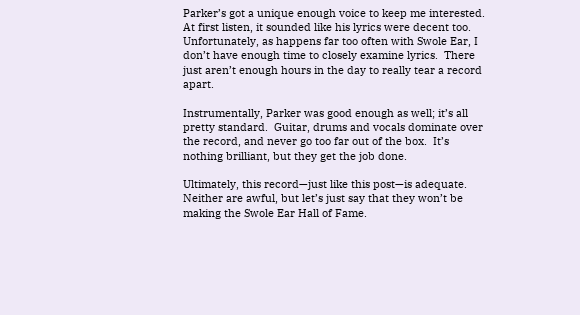Parker’s got a unique enough voice to keep me interested.  At first listen, it sounded like his lyrics were decent too.  Unfortunately, as happens far too often with Swole Ear, I don’t have enough time to closely examine lyrics.  There just aren’t enough hours in the day to really tear a record apart.

Instrumentally, Parker was good enough as well; it’s all pretty standard.  Guitar, drums and vocals dominate over the record, and never go too far out of the box.  It’s nothing brilliant, but they get the job done.

Ultimately, this record—just like this post—is adequate.  Neither are awful, but let’s just say that they won’t be making the Swole Ear Hall of Fame.